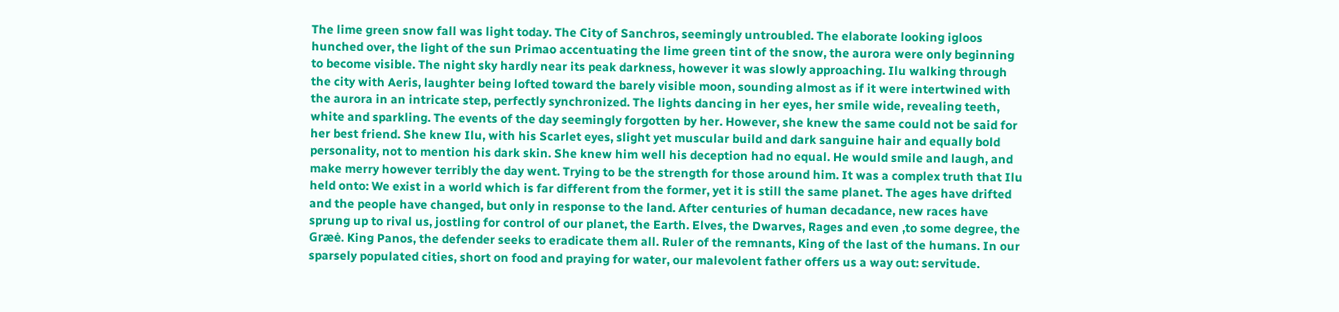The lime green snow fall was light today. The City of Sanchros, seemingly untroubled. The elaborate looking igloos hunched over, the light of the sun Primao accentuating the lime green tint of the snow, the aurora were only beginning to become visible. The night sky hardly near its peak darkness, however it was slowly approaching. Ilu walking through the city with Aeris, laughter being lofted toward the barely visible moon, sounding almost as if it were intertwined with the aurora in an intricate step, perfectly synchronized. The lights dancing in her eyes, her smile wide, revealing teeth, white and sparkling. The events of the day seemingly forgotten by her. However, she knew the same could not be said for her best friend. She knew Ilu, with his Scarlet eyes, slight yet muscular build and dark sanguine hair and equally bold personality, not to mention his dark skin. She knew him well his deception had no equal. He would smile and laugh, and make merry however terribly the day went. Trying to be the strength for those around him. It was a complex truth that Ilu held onto: We exist in a world which is far different from the former, yet it is still the same planet. The ages have drifted and the people have changed, but only in response to the land. After centuries of human decadance, new races have sprung up to rival us, jostling for control of our planet, the Earth. Elves, the Dwarves, Rages and even ,to some degree, the Græė. King Panos, the defender seeks to eradicate them all. Ruler of the remnants, King of the last of the humans. In our sparsely populated cities, short on food and praying for water, our malevolent father offers us a way out: servitude.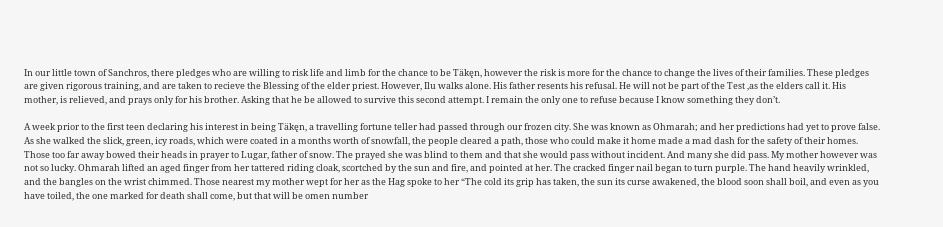In our little town of Sanchros, there pledges who are willing to risk life and limb for the chance to be Täkęn, however the risk is more for the chance to change the lives of their families. These pledges are given rigorous training, and are taken to recieve the Blessing of the elder priest. However, Ilu walks alone. His father resents his refusal. He will not be part of the Test ,as the elders call it. His mother, is relieved, and prays only for his brother. Asking that he be allowed to survive this second attempt. I remain the only one to refuse because I know something they don’t.

A week prior to the first teen declaring his interest in being Täkęn, a travelling fortune teller had passed through our frozen city. She was known as Ohmarah; and her predictions had yet to prove false. As she walked the slick, green, icy roads, which were coated in a months worth of snowfall, the people cleared a path, those who could make it home made a mad dash for the safety of their homes. Those too far away bowed their heads in prayer to Lugar, father of snow. The prayed she was blind to them and that she would pass without incident. And many she did pass. My mother however was not so lucky. Ohmarah lifted an aged finger from her tattered riding cloak, scortched by the sun and fire, and pointed at her. The cracked finger nail began to turn purple. The hand heavily wrinkled, and the bangles on the wrist chimmed. Those nearest my mother wept for her as the Hag spoke to her “The cold its grip has taken, the sun its curse awakened, the blood soon shall boil, and even as you have toiled, the one marked for death shall come, but that will be omen number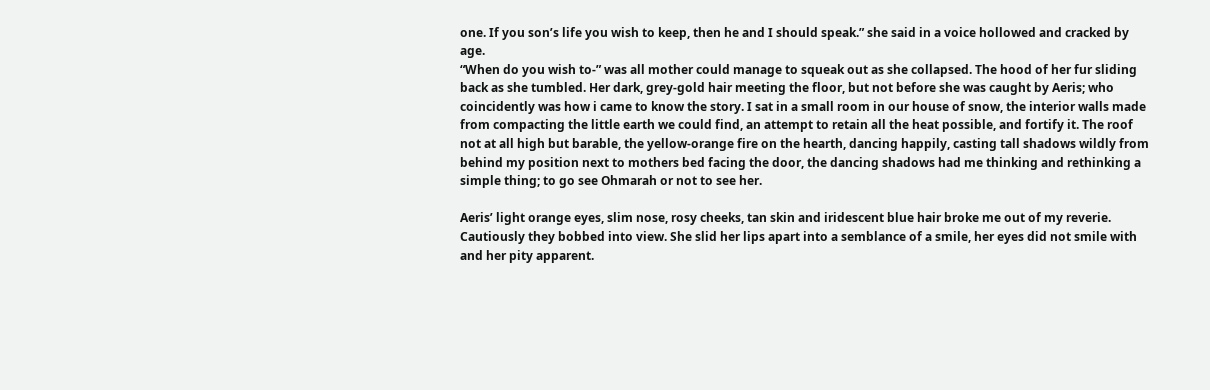one. If you son’s life you wish to keep, then he and I should speak.” she said in a voice hollowed and cracked by age.
“When do you wish to-” was all mother could manage to squeak out as she collapsed. The hood of her fur sliding back as she tumbled. Her dark, grey-gold hair meeting the floor, but not before she was caught by Aeris; who coincidently was how i came to know the story. I sat in a small room in our house of snow, the interior walls made from compacting the little earth we could find, an attempt to retain all the heat possible, and fortify it. The roof not at all high but barable, the yellow-orange fire on the hearth, dancing happily, casting tall shadows wildly from behind my position next to mothers bed facing the door, the dancing shadows had me thinking and rethinking a simple thing; to go see Ohmarah or not to see her.

Aeris’ light orange eyes, slim nose, rosy cheeks, tan skin and iridescent blue hair broke me out of my reverie. Cautiously they bobbed into view. She slid her lips apart into a semblance of a smile, her eyes did not smile with and her pity apparent.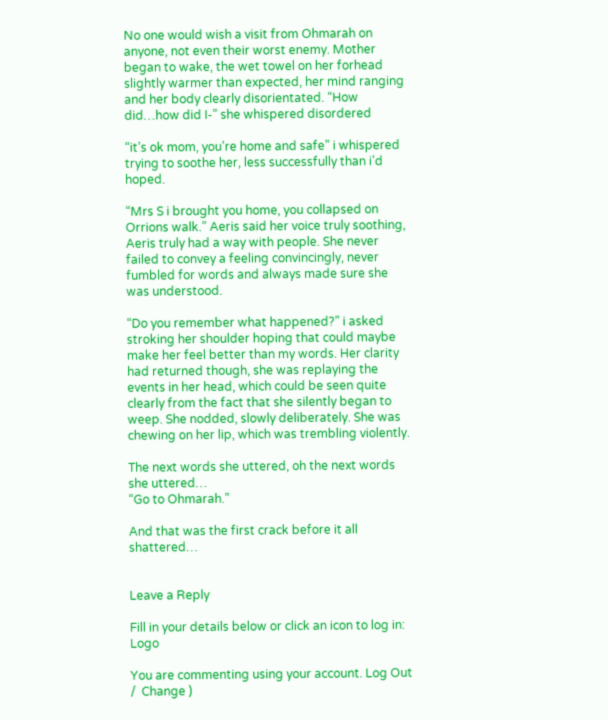No one would wish a visit from Ohmarah on anyone, not even their worst enemy. Mother began to wake, the wet towel on her forhead slightly warmer than expected, her mind ranging and her body clearly disorientated. “How did…how did I-” she whispered disordered

“it’s ok mom, you’re home and safe” i whispered trying to soothe her, less successfully than i’d hoped.

“Mrs S i brought you home, you collapsed on Orrions walk.” Aeris said her voice truly soothing, Aeris truly had a way with people. She never failed to convey a feeling convincingly, never fumbled for words and always made sure she was understood.

“Do you remember what happened?” i asked stroking her shoulder hoping that could maybe make her feel better than my words. Her clarity had returned though, she was replaying the events in her head, which could be seen quite clearly from the fact that she silently began to weep. She nodded, slowly deliberately. She was chewing on her lip, which was trembling violently.

The next words she uttered, oh the next words she uttered…
“Go to Ohmarah.”

And that was the first crack before it all shattered…


Leave a Reply

Fill in your details below or click an icon to log in: Logo

You are commenting using your account. Log Out /  Change )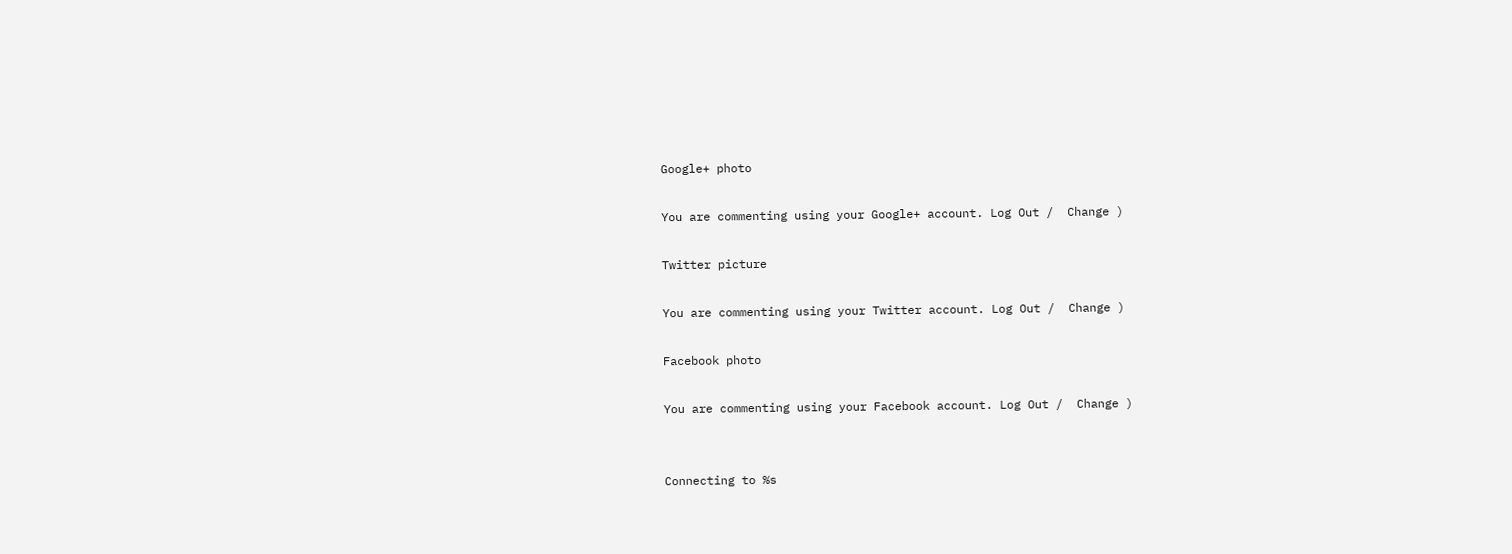Google+ photo

You are commenting using your Google+ account. Log Out /  Change )

Twitter picture

You are commenting using your Twitter account. Log Out /  Change )

Facebook photo

You are commenting using your Facebook account. Log Out /  Change )


Connecting to %s